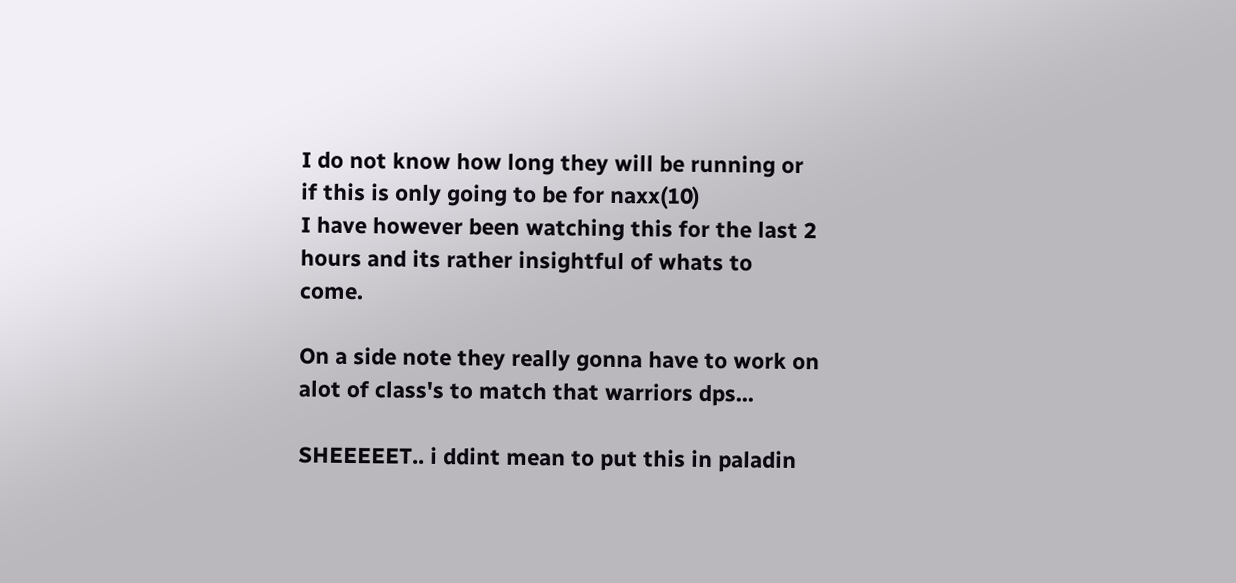I do not know how long they will be running or if this is only going to be for naxx(10)
I have however been watching this for the last 2 hours and its rather insightful of whats to come.

On a side note they really gonna have to work on alot of class's to match that warriors dps...

SHEEEEET.. i ddint mean to put this in paladin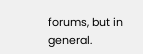forums, but in general.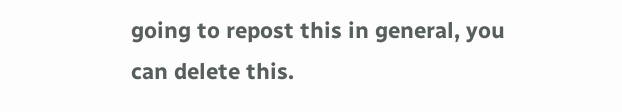going to repost this in general, you can delete this.